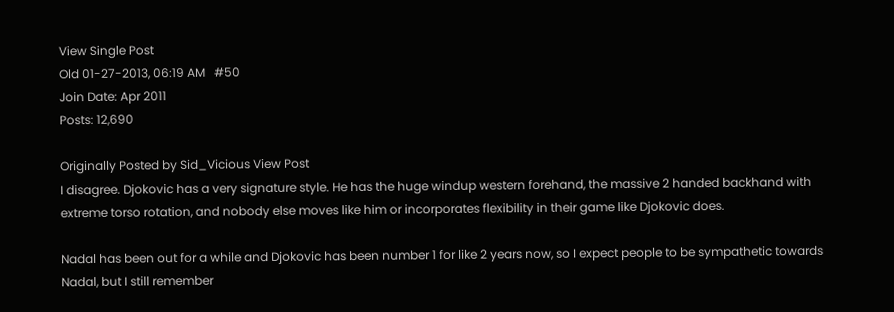View Single Post
Old 01-27-2013, 06:19 AM   #50
Join Date: Apr 2011
Posts: 12,690

Originally Posted by Sid_Vicious View Post
I disagree. Djokovic has a very signature style. He has the huge windup western forehand, the massive 2 handed backhand with extreme torso rotation, and nobody else moves like him or incorporates flexibility in their game like Djokovic does.

Nadal has been out for a while and Djokovic has been number 1 for like 2 years now, so I expect people to be sympathetic towards Nadal, but I still remember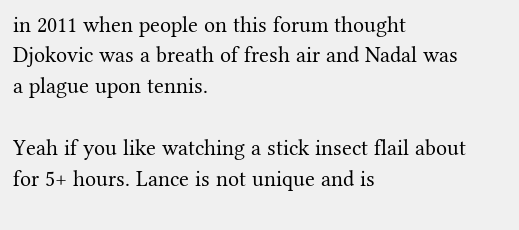in 2011 when people on this forum thought Djokovic was a breath of fresh air and Nadal was a plague upon tennis.

Yeah if you like watching a stick insect flail about for 5+ hours. Lance is not unique and is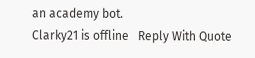an academy bot.
Clarky21 is offline   Reply With Quote